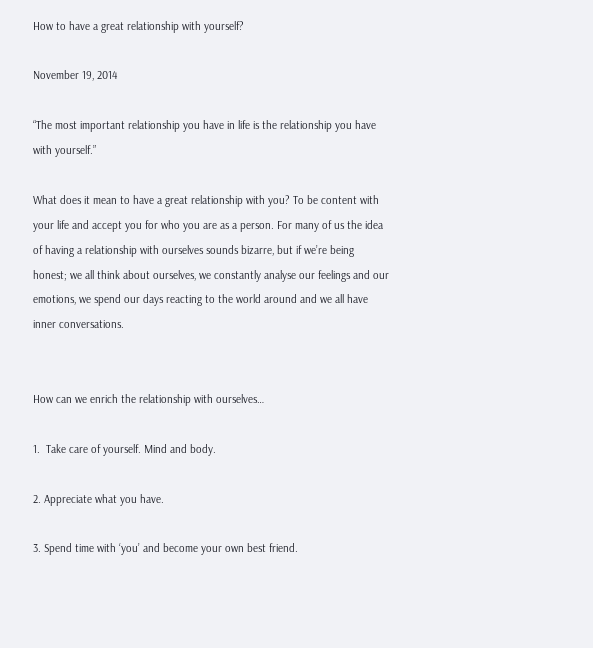How to have a great relationship with yourself?

November 19, 2014

“The most important relationship you have in life is the relationship you have with yourself.”

What does it mean to have a great relationship with you? To be content with your life and accept you for who you are as a person. For many of us the idea of having a relationship with ourselves sounds bizarre, but if we’re being honest; we all think about ourselves, we constantly analyse our feelings and our emotions, we spend our days reacting to the world around and we all have inner conversations.


How can we enrich the relationship with ourselves…

1.  Take care of yourself. Mind and body.

2. Appreciate what you have.

3. Spend time with ‘you’ and become your own best friend.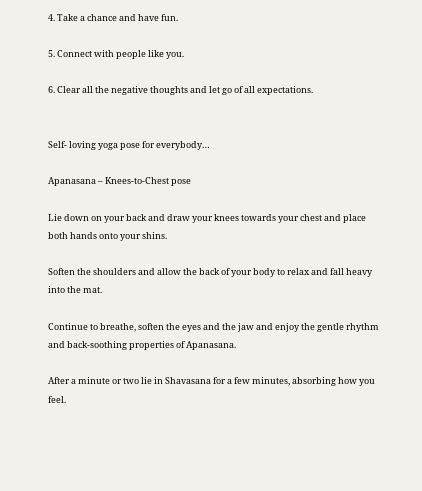4. Take a chance and have fun.

5. Connect with people like you.

6. Clear all the negative thoughts and let go of all expectations.


Self- loving yoga pose for everybody…

Apanasana – Knees-to-Chest pose

Lie down on your back and draw your knees towards your chest and place both hands onto your shins.

Soften the shoulders and allow the back of your body to relax and fall heavy into the mat.

Continue to breathe, soften the eyes and the jaw and enjoy the gentle rhythm and back-soothing properties of Apanasana.

After a minute or two lie in Shavasana for a few minutes, absorbing how you feel.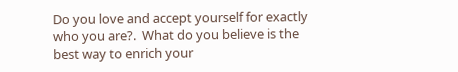Do you love and accept yourself for exactly who you are?.  What do you believe is the best way to enrich your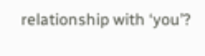relationship with ‘you’?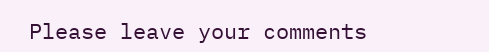Please leave your comments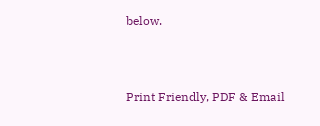below.



Print Friendly, PDF & Email